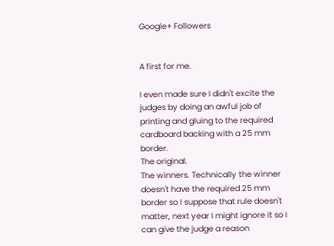Google+ Followers


A first for me.

I even made sure I didn't excite the judges by doing an awful job of printing and gluing to the required cardboard backing with a 25 mm border.
The original.
The winners. Technically the winner doesn't have the required 25 mm border so I suppose that rule doesn't matter, next year I might ignore it so I can give the judge a reason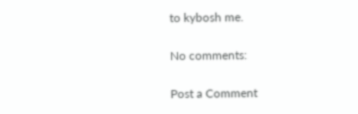to kybosh me.

No comments:

Post a Comment